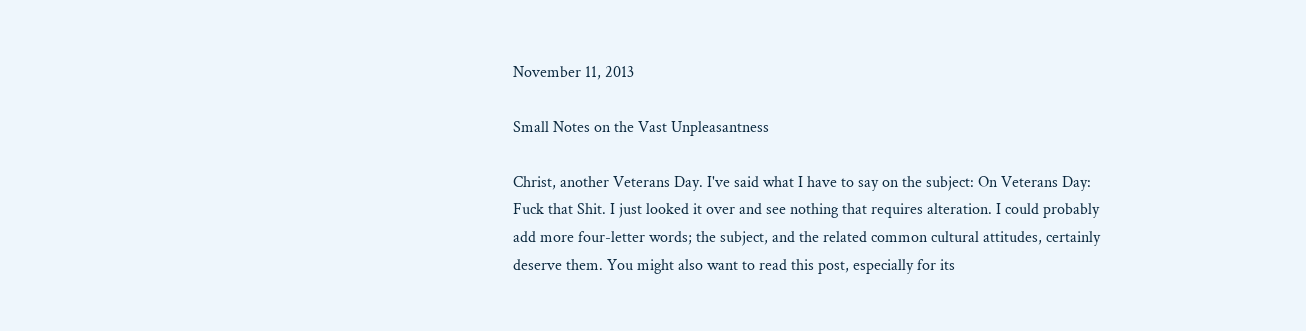November 11, 2013

Small Notes on the Vast Unpleasantness

Christ, another Veterans Day. I've said what I have to say on the subject: On Veterans Day: Fuck that Shit. I just looked it over and see nothing that requires alteration. I could probably add more four-letter words; the subject, and the related common cultural attitudes, certainly deserve them. You might also want to read this post, especially for its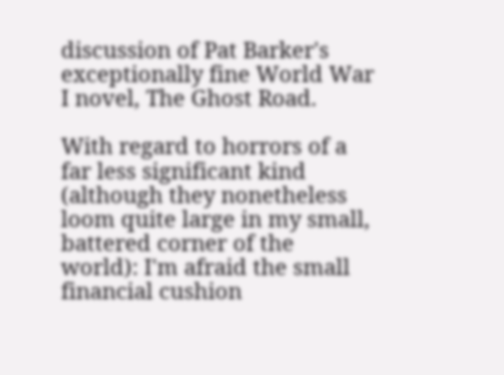discussion of Pat Barker's exceptionally fine World War I novel, The Ghost Road.

With regard to horrors of a far less significant kind (although they nonetheless loom quite large in my small, battered corner of the world): I'm afraid the small financial cushion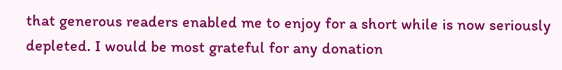that generous readers enabled me to enjoy for a short while is now seriously depleted. I would be most grateful for any donation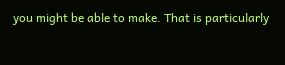you might be able to make. That is particularly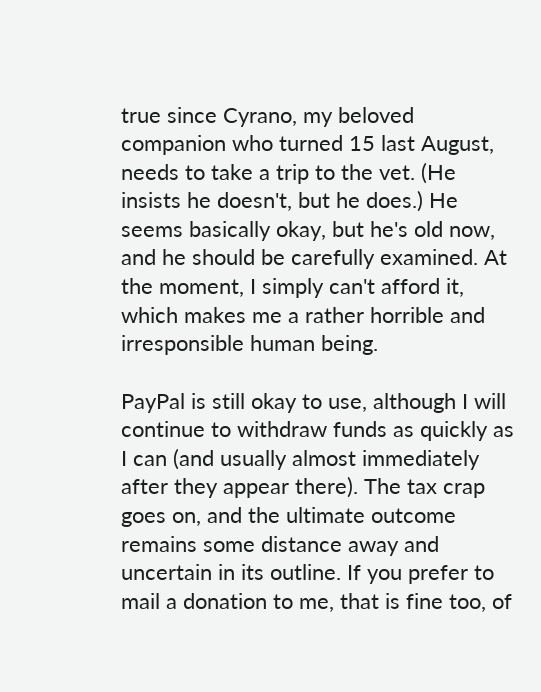true since Cyrano, my beloved companion who turned 15 last August, needs to take a trip to the vet. (He insists he doesn't, but he does.) He seems basically okay, but he's old now, and he should be carefully examined. At the moment, I simply can't afford it, which makes me a rather horrible and irresponsible human being.

PayPal is still okay to use, although I will continue to withdraw funds as quickly as I can (and usually almost immediately after they appear there). The tax crap goes on, and the ultimate outcome remains some distance away and uncertain in its outline. If you prefer to mail a donation to me, that is fine too, of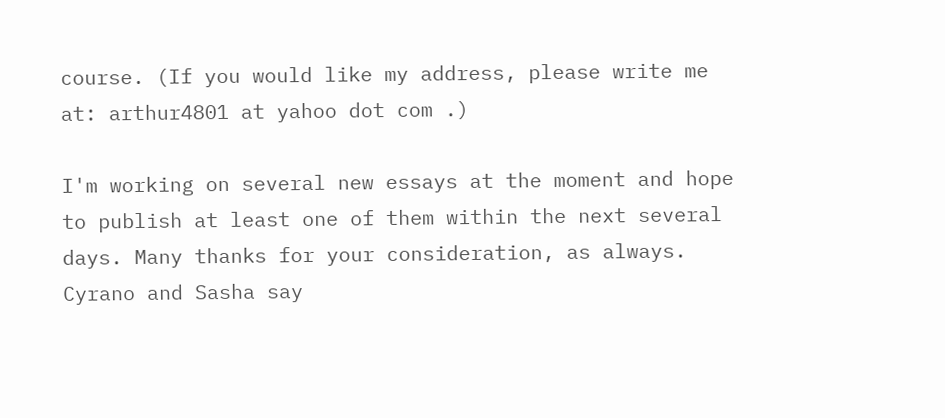course. (If you would like my address, please write me at: arthur4801 at yahoo dot com .)

I'm working on several new essays at the moment and hope to publish at least one of them within the next several days. Many thanks for your consideration, as always. Cyrano and Sasha say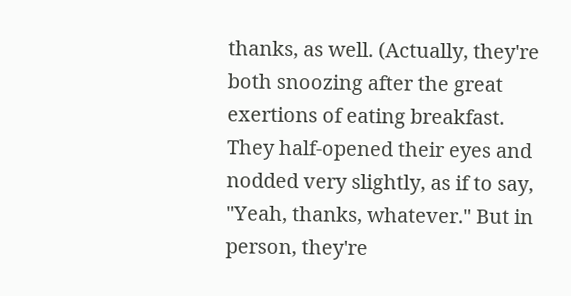thanks, as well. (Actually, they're both snoozing after the great exertions of eating breakfast. They half-opened their eyes and nodded very slightly, as if to say, "Yeah, thanks, whatever." But in person, they're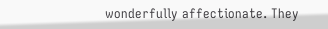wonderfully affectionate. They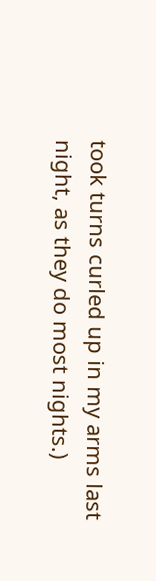took turns curled up in my arms last night, as they do most nights.)